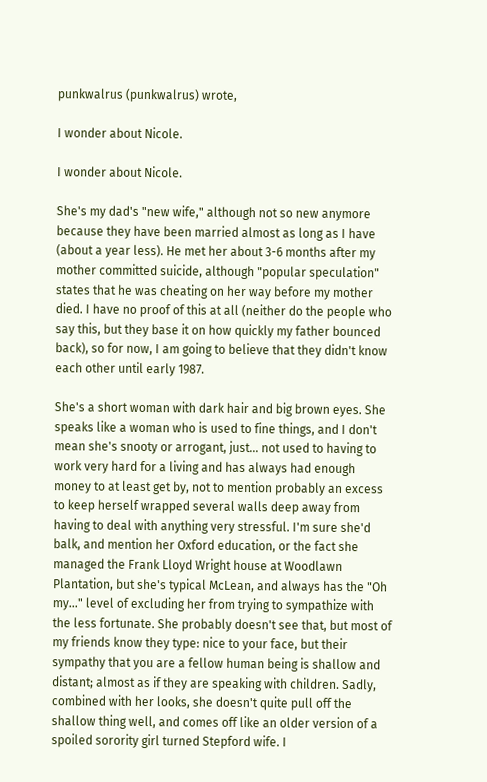punkwalrus (punkwalrus) wrote,

I wonder about Nicole.

I wonder about Nicole.

She's my dad's "new wife," although not so new anymore because they have been married almost as long as I have (about a year less). He met her about 3-6 months after my mother committed suicide, although "popular speculation" states that he was cheating on her way before my mother died. I have no proof of this at all (neither do the people who say this, but they base it on how quickly my father bounced back), so for now, I am going to believe that they didn't know each other until early 1987.

She's a short woman with dark hair and big brown eyes. She speaks like a woman who is used to fine things, and I don't mean she's snooty or arrogant, just... not used to having to work very hard for a living and has always had enough money to at least get by, not to mention probably an excess to keep herself wrapped several walls deep away from having to deal with anything very stressful. I'm sure she'd balk, and mention her Oxford education, or the fact she managed the Frank Lloyd Wright house at Woodlawn Plantation, but she's typical McLean, and always has the "Oh my..." level of excluding her from trying to sympathize with the less fortunate. She probably doesn't see that, but most of my friends know they type: nice to your face, but their sympathy that you are a fellow human being is shallow and distant; almost as if they are speaking with children. Sadly, combined with her looks, she doesn't quite pull off the shallow thing well, and comes off like an older version of a spoiled sorority girl turned Stepford wife. I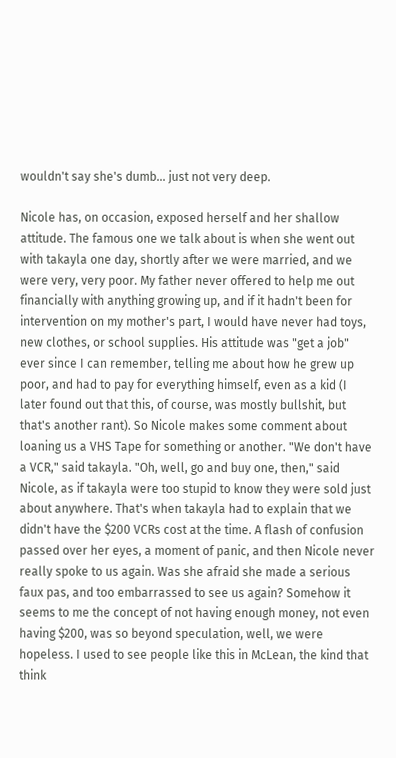wouldn't say she's dumb... just not very deep.

Nicole has, on occasion, exposed herself and her shallow attitude. The famous one we talk about is when she went out with takayla one day, shortly after we were married, and we were very, very poor. My father never offered to help me out financially with anything growing up, and if it hadn't been for intervention on my mother's part, I would have never had toys, new clothes, or school supplies. His attitude was "get a job" ever since I can remember, telling me about how he grew up poor, and had to pay for everything himself, even as a kid (I later found out that this, of course, was mostly bullshit, but that's another rant). So Nicole makes some comment about loaning us a VHS Tape for something or another. "We don't have a VCR," said takayla. "Oh, well, go and buy one, then," said Nicole, as if takayla were too stupid to know they were sold just about anywhere. That's when takayla had to explain that we didn't have the $200 VCRs cost at the time. A flash of confusion passed over her eyes, a moment of panic, and then Nicole never really spoke to us again. Was she afraid she made a serious faux pas, and too embarrassed to see us again? Somehow it seems to me the concept of not having enough money, not even having $200, was so beyond speculation, well, we were hopeless. I used to see people like this in McLean, the kind that think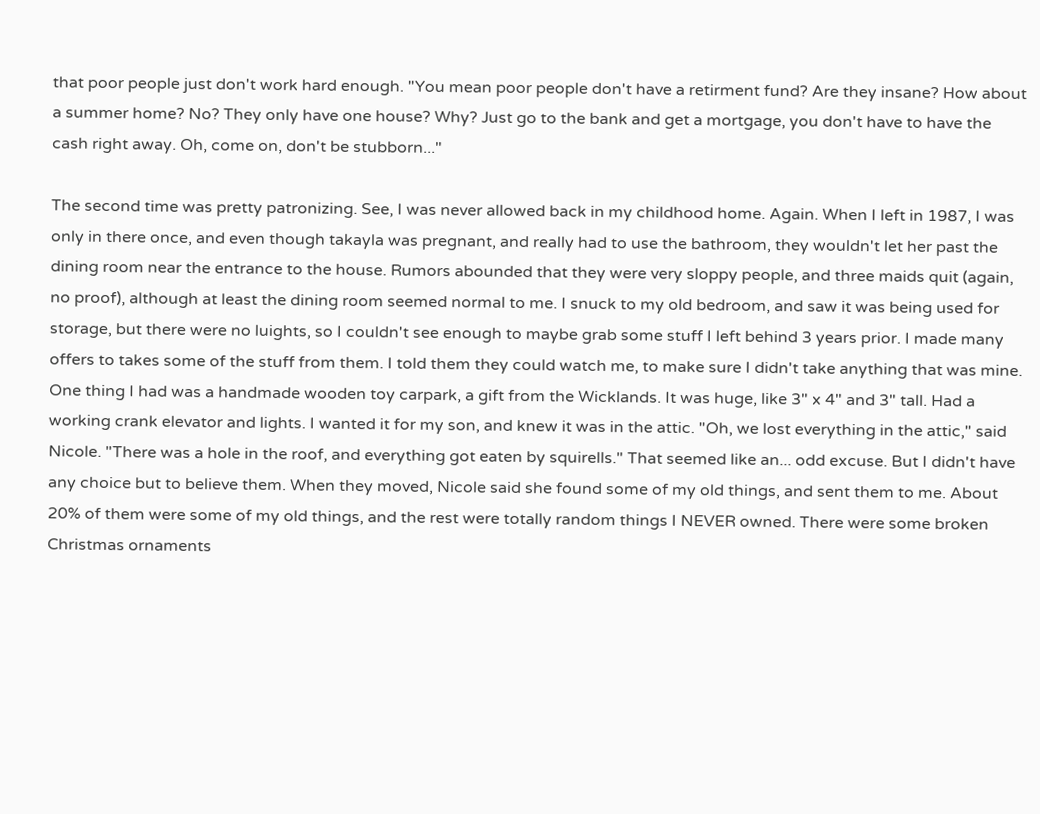that poor people just don't work hard enough. "You mean poor people don't have a retirment fund? Are they insane? How about a summer home? No? They only have one house? Why? Just go to the bank and get a mortgage, you don't have to have the cash right away. Oh, come on, don't be stubborn..."

The second time was pretty patronizing. See, I was never allowed back in my childhood home. Again. When I left in 1987, I was only in there once, and even though takayla was pregnant, and really had to use the bathroom, they wouldn't let her past the dining room near the entrance to the house. Rumors abounded that they were very sloppy people, and three maids quit (again, no proof), although at least the dining room seemed normal to me. I snuck to my old bedroom, and saw it was being used for storage, but there were no luights, so I couldn't see enough to maybe grab some stuff I left behind 3 years prior. I made many offers to takes some of the stuff from them. I told them they could watch me, to make sure I didn't take anything that was mine. One thing I had was a handmade wooden toy carpark, a gift from the Wicklands. It was huge, like 3" x 4" and 3" tall. Had a working crank elevator and lights. I wanted it for my son, and knew it was in the attic. "Oh, we lost everything in the attic," said Nicole. "There was a hole in the roof, and everything got eaten by squirells." That seemed like an... odd excuse. But I didn't have any choice but to believe them. When they moved, Nicole said she found some of my old things, and sent them to me. About 20% of them were some of my old things, and the rest were totally random things I NEVER owned. There were some broken Christmas ornaments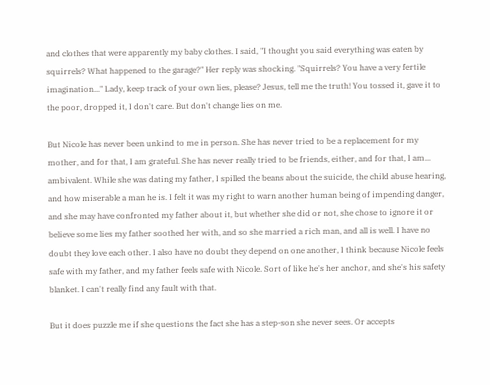and clothes that were apparently my baby clothes. I said, "I thought you said everything was eaten by squirrels? What happened to the garage?" Her reply was shocking. "Squirrels? You have a very fertile imagination..." Lady, keep track of your own lies, please? Jesus, tell me the truth! You tossed it, gave it to the poor, dropped it, I don't care. But don't change lies on me.

But Nicole has never been unkind to me in person. She has never tried to be a replacement for my mother, and for that, I am grateful. She has never really tried to be friends, either, and for that, I am... ambivalent. While she was dating my father, I spilled the beans about the suicide, the child abuse hearing, and how miserable a man he is. I felt it was my right to warn another human being of impending danger, and she may have confronted my father about it, but whether she did or not, she chose to ignore it or believe some lies my father soothed her with, and so she married a rich man, and all is well. I have no doubt they love each other. I also have no doubt they depend on one another, I think because Nicole feels safe with my father, and my father feels safe with Nicole. Sort of like he's her anchor, and she's his safety blanket. I can't really find any fault with that.

But it does puzzle me if she questions the fact she has a step-son she never sees. Or accepts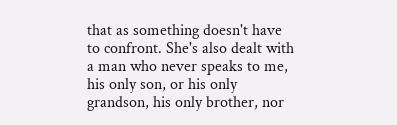that as something doesn't have to confront. She's also dealt with a man who never speaks to me, his only son, or his only grandson, his only brother, nor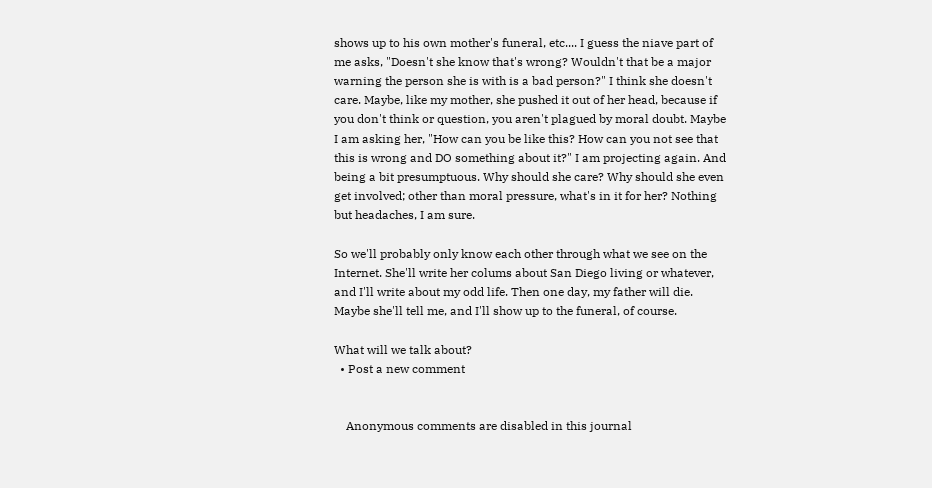shows up to his own mother's funeral, etc.... I guess the niave part of me asks, "Doesn't she know that's wrong? Wouldn't that be a major warning the person she is with is a bad person?" I think she doesn't care. Maybe, like my mother, she pushed it out of her head, because if you don't think or question, you aren't plagued by moral doubt. Maybe I am asking her, "How can you be like this? How can you not see that this is wrong and DO something about it?" I am projecting again. And being a bit presumptuous. Why should she care? Why should she even get involved; other than moral pressure, what's in it for her? Nothing but headaches, I am sure.

So we'll probably only know each other through what we see on the Internet. She'll write her colums about San Diego living or whatever, and I'll write about my odd life. Then one day, my father will die. Maybe she'll tell me, and I'll show up to the funeral, of course.

What will we talk about?
  • Post a new comment


    Anonymous comments are disabled in this journal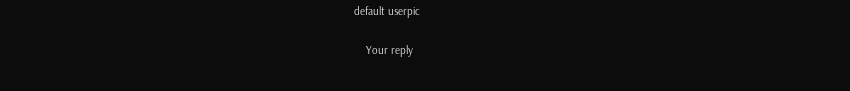default userpic

    Your reply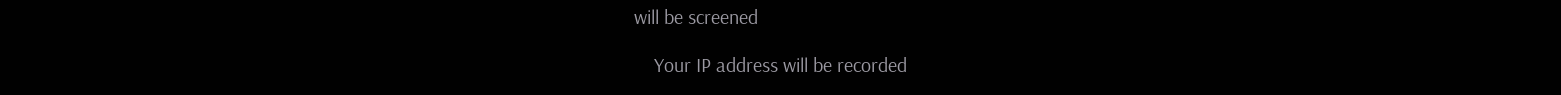will be screened

    Your IP address will be recorded